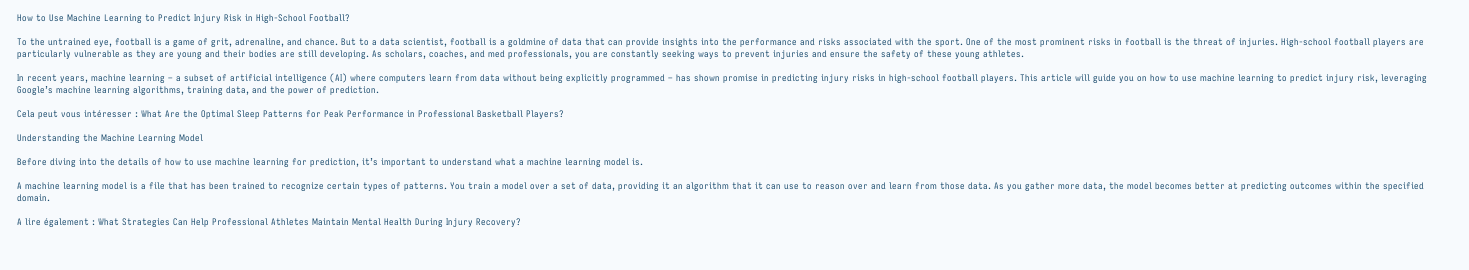How to Use Machine Learning to Predict Injury Risk in High-School Football?

To the untrained eye, football is a game of grit, adrenaline, and chance. But to a data scientist, football is a goldmine of data that can provide insights into the performance and risks associated with the sport. One of the most prominent risks in football is the threat of injuries. High-school football players are particularly vulnerable as they are young and their bodies are still developing. As scholars, coaches, and med professionals, you are constantly seeking ways to prevent injuries and ensure the safety of these young athletes.

In recent years, machine learning – a subset of artificial intelligence (AI) where computers learn from data without being explicitly programmed – has shown promise in predicting injury risks in high-school football players. This article will guide you on how to use machine learning to predict injury risk, leveraging Google’s machine learning algorithms, training data, and the power of prediction.

Cela peut vous intéresser : What Are the Optimal Sleep Patterns for Peak Performance in Professional Basketball Players?

Understanding the Machine Learning Model

Before diving into the details of how to use machine learning for prediction, it’s important to understand what a machine learning model is.

A machine learning model is a file that has been trained to recognize certain types of patterns. You train a model over a set of data, providing it an algorithm that it can use to reason over and learn from those data. As you gather more data, the model becomes better at predicting outcomes within the specified domain.

A lire également : What Strategies Can Help Professional Athletes Maintain Mental Health During Injury Recovery?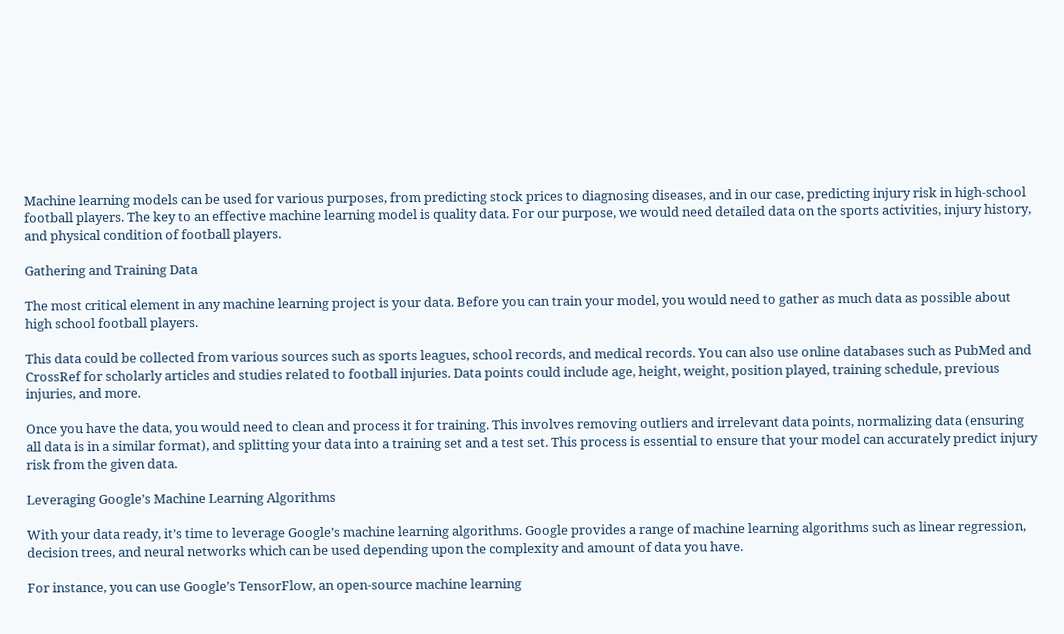Machine learning models can be used for various purposes, from predicting stock prices to diagnosing diseases, and in our case, predicting injury risk in high-school football players. The key to an effective machine learning model is quality data. For our purpose, we would need detailed data on the sports activities, injury history, and physical condition of football players.

Gathering and Training Data

The most critical element in any machine learning project is your data. Before you can train your model, you would need to gather as much data as possible about high school football players.

This data could be collected from various sources such as sports leagues, school records, and medical records. You can also use online databases such as PubMed and CrossRef for scholarly articles and studies related to football injuries. Data points could include age, height, weight, position played, training schedule, previous injuries, and more.

Once you have the data, you would need to clean and process it for training. This involves removing outliers and irrelevant data points, normalizing data (ensuring all data is in a similar format), and splitting your data into a training set and a test set. This process is essential to ensure that your model can accurately predict injury risk from the given data.

Leveraging Google’s Machine Learning Algorithms

With your data ready, it’s time to leverage Google’s machine learning algorithms. Google provides a range of machine learning algorithms such as linear regression, decision trees, and neural networks which can be used depending upon the complexity and amount of data you have.

For instance, you can use Google’s TensorFlow, an open-source machine learning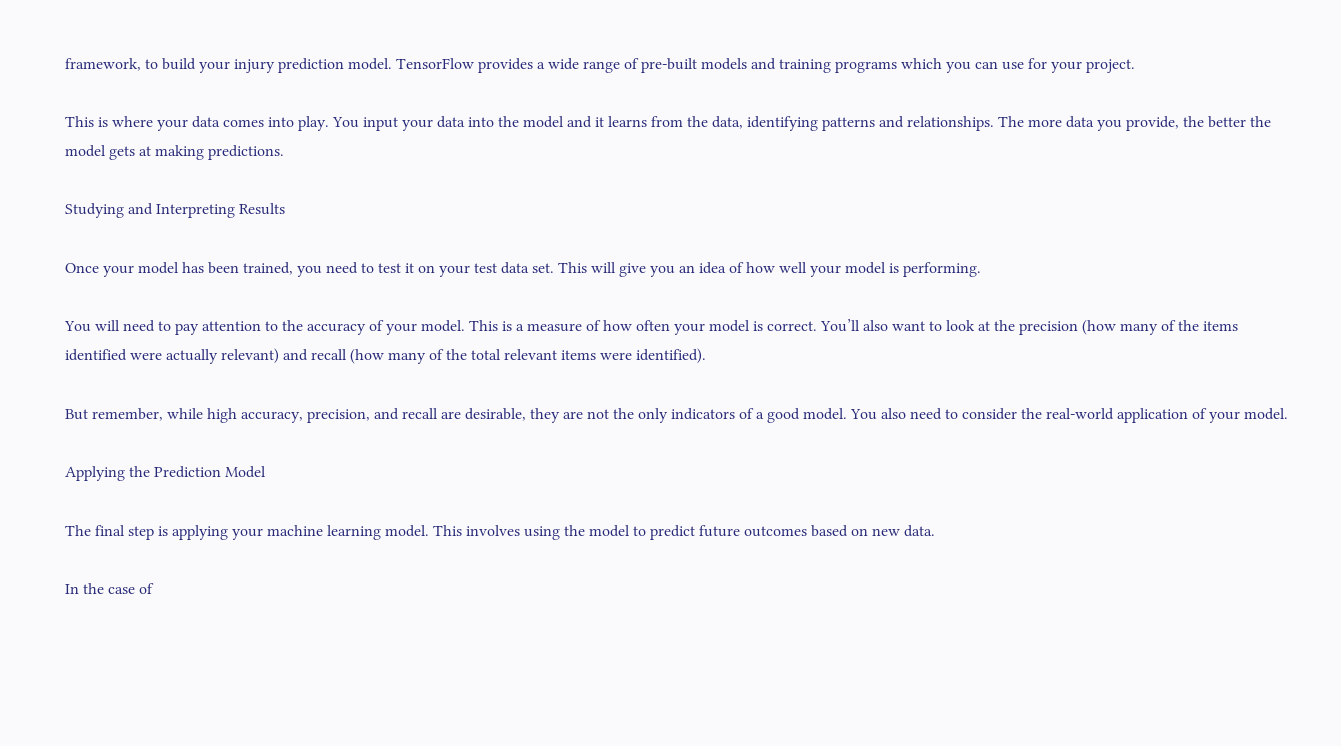framework, to build your injury prediction model. TensorFlow provides a wide range of pre-built models and training programs which you can use for your project.

This is where your data comes into play. You input your data into the model and it learns from the data, identifying patterns and relationships. The more data you provide, the better the model gets at making predictions.

Studying and Interpreting Results

Once your model has been trained, you need to test it on your test data set. This will give you an idea of how well your model is performing.

You will need to pay attention to the accuracy of your model. This is a measure of how often your model is correct. You’ll also want to look at the precision (how many of the items identified were actually relevant) and recall (how many of the total relevant items were identified).

But remember, while high accuracy, precision, and recall are desirable, they are not the only indicators of a good model. You also need to consider the real-world application of your model.

Applying the Prediction Model

The final step is applying your machine learning model. This involves using the model to predict future outcomes based on new data.

In the case of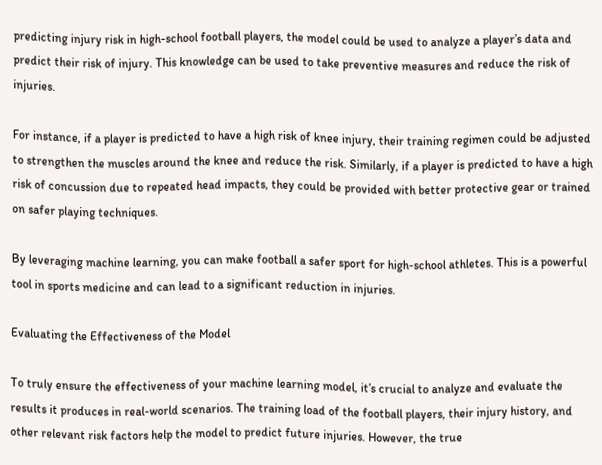predicting injury risk in high-school football players, the model could be used to analyze a player’s data and predict their risk of injury. This knowledge can be used to take preventive measures and reduce the risk of injuries.

For instance, if a player is predicted to have a high risk of knee injury, their training regimen could be adjusted to strengthen the muscles around the knee and reduce the risk. Similarly, if a player is predicted to have a high risk of concussion due to repeated head impacts, they could be provided with better protective gear or trained on safer playing techniques.

By leveraging machine learning, you can make football a safer sport for high-school athletes. This is a powerful tool in sports medicine and can lead to a significant reduction in injuries.

Evaluating the Effectiveness of the Model

To truly ensure the effectiveness of your machine learning model, it’s crucial to analyze and evaluate the results it produces in real-world scenarios. The training load of the football players, their injury history, and other relevant risk factors help the model to predict future injuries. However, the true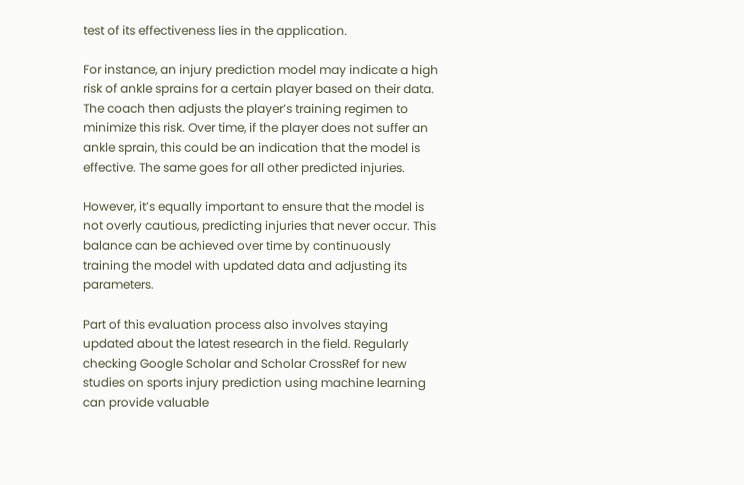test of its effectiveness lies in the application.

For instance, an injury prediction model may indicate a high risk of ankle sprains for a certain player based on their data. The coach then adjusts the player’s training regimen to minimize this risk. Over time, if the player does not suffer an ankle sprain, this could be an indication that the model is effective. The same goes for all other predicted injuries.

However, it’s equally important to ensure that the model is not overly cautious, predicting injuries that never occur. This balance can be achieved over time by continuously training the model with updated data and adjusting its parameters.

Part of this evaluation process also involves staying updated about the latest research in the field. Regularly checking Google Scholar and Scholar CrossRef for new studies on sports injury prediction using machine learning can provide valuable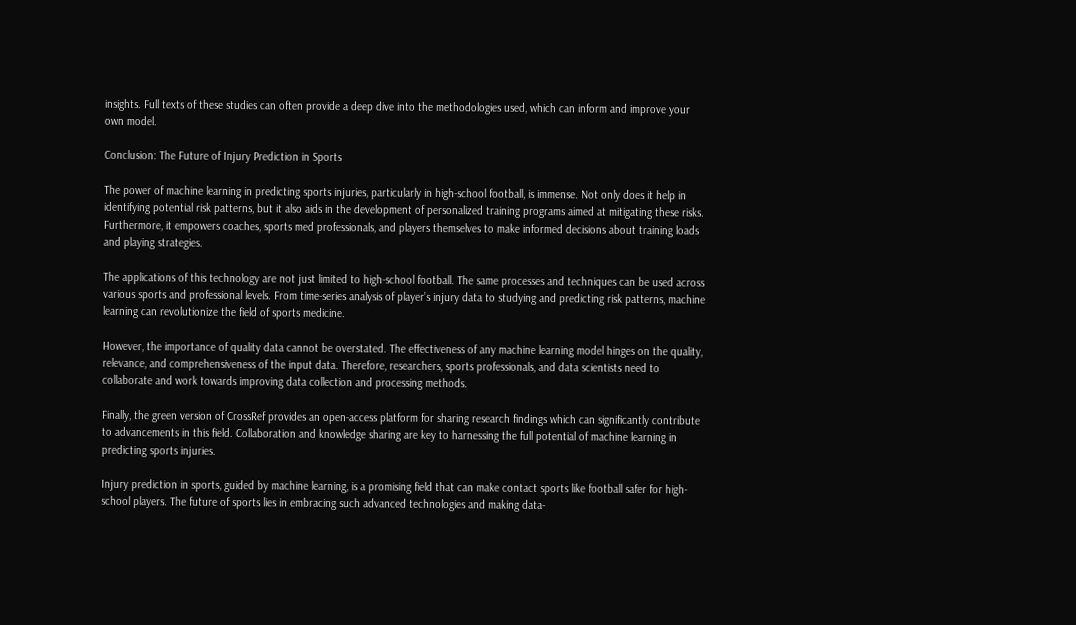insights. Full texts of these studies can often provide a deep dive into the methodologies used, which can inform and improve your own model.

Conclusion: The Future of Injury Prediction in Sports

The power of machine learning in predicting sports injuries, particularly in high-school football, is immense. Not only does it help in identifying potential risk patterns, but it also aids in the development of personalized training programs aimed at mitigating these risks. Furthermore, it empowers coaches, sports med professionals, and players themselves to make informed decisions about training loads and playing strategies.

The applications of this technology are not just limited to high-school football. The same processes and techniques can be used across various sports and professional levels. From time-series analysis of player’s injury data to studying and predicting risk patterns, machine learning can revolutionize the field of sports medicine.

However, the importance of quality data cannot be overstated. The effectiveness of any machine learning model hinges on the quality, relevance, and comprehensiveness of the input data. Therefore, researchers, sports professionals, and data scientists need to collaborate and work towards improving data collection and processing methods.

Finally, the green version of CrossRef provides an open-access platform for sharing research findings which can significantly contribute to advancements in this field. Collaboration and knowledge sharing are key to harnessing the full potential of machine learning in predicting sports injuries.

Injury prediction in sports, guided by machine learning, is a promising field that can make contact sports like football safer for high-school players. The future of sports lies in embracing such advanced technologies and making data-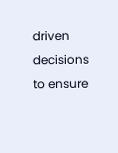driven decisions to ensure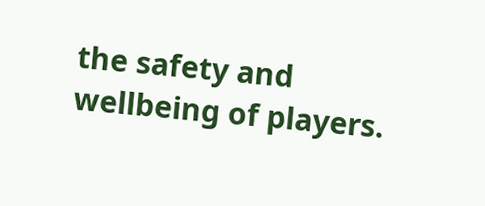the safety and wellbeing of players.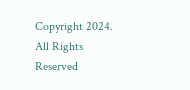Copyright 2024. All Rights Reserved